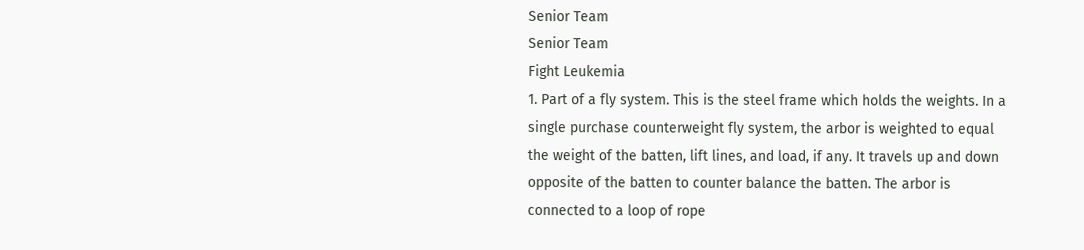Senior Team
Senior Team
Fight Leukemia
1. Part of a fly system. This is the steel frame which holds the weights. In a single purchase counterweight fly system, the arbor is weighted to equal the weight of the batten, lift lines, and load, if any. It travels up and down opposite of the batten to counter balance the batten. The arbor is connected to a loop of rope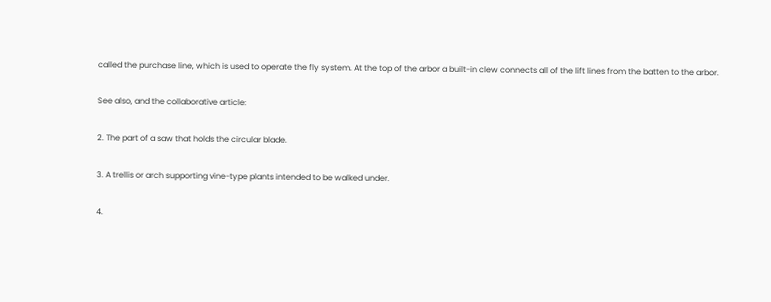called the purchase line, which is used to operate the fly system. At the top of the arbor a built-in clew connects all of the lift lines from the batten to the arbor.

See also, and the collaborative article:

2. The part of a saw that holds the circular blade.

3. A trellis or arch supporting vine-type plants intended to be walked under.

4.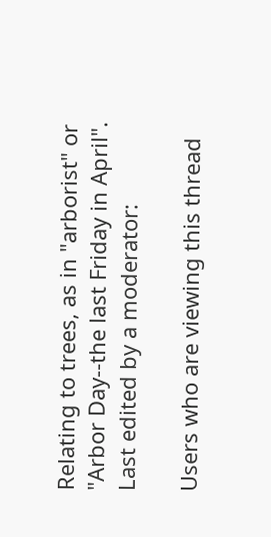Relating to trees, as in "arborist" or "Arbor Day--the last Friday in April".
Last edited by a moderator:

Users who are viewing this thread